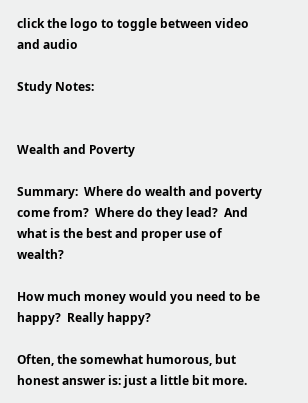click the logo to toggle between video and audio

Study Notes:


Wealth and Poverty

Summary:  Where do wealth and poverty come from?  Where do they lead?  And what is the best and proper use of wealth?

How much money would you need to be happy?  Really happy?

Often, the somewhat humorous, but honest answer is: just a little bit more.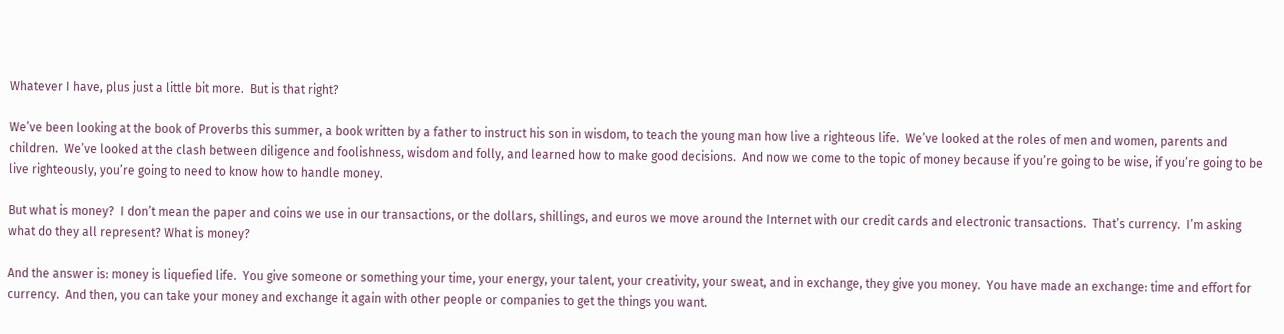Whatever I have, plus just a little bit more.  But is that right?

We’ve been looking at the book of Proverbs this summer, a book written by a father to instruct his son in wisdom, to teach the young man how live a righteous life.  We’ve looked at the roles of men and women, parents and children.  We’ve looked at the clash between diligence and foolishness, wisdom and folly, and learned how to make good decisions.  And now we come to the topic of money because if you’re going to be wise, if you’re going to be live righteously, you’re going to need to know how to handle money.

But what is money?  I don’t mean the paper and coins we use in our transactions, or the dollars, shillings, and euros we move around the Internet with our credit cards and electronic transactions.  That’s currency.  I’m asking what do they all represent? What is money?

And the answer is: money is liquefied life.  You give someone or something your time, your energy, your talent, your creativity, your sweat, and in exchange, they give you money.  You have made an exchange: time and effort for currency.  And then, you can take your money and exchange it again with other people or companies to get the things you want.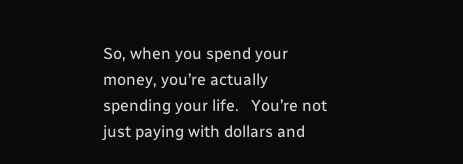So, when you spend your money, you’re actually spending your life.   You’re not just paying with dollars and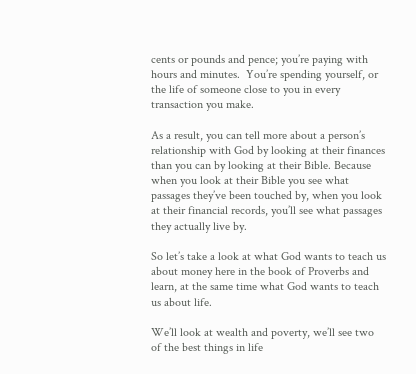cents or pounds and pence; you’re paying with hours and minutes.  You’re spending yourself, or the life of someone close to you in every transaction you make.

As a result, you can tell more about a person’s relationship with God by looking at their finances than you can by looking at their Bible. Because when you look at their Bible you see what passages they’ve been touched by, when you look at their financial records, you’ll see what passages they actually live by.

So let’s take a look at what God wants to teach us about money here in the book of Proverbs and learn, at the same time what God wants to teach us about life.

We’ll look at wealth and poverty, we’ll see two of the best things in life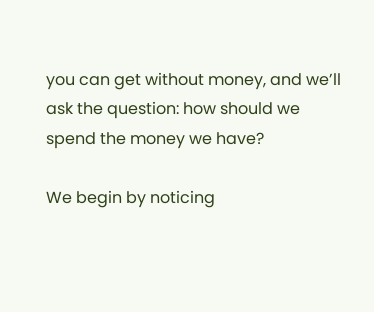you can get without money, and we’ll ask the question: how should we spend the money we have?

We begin by noticing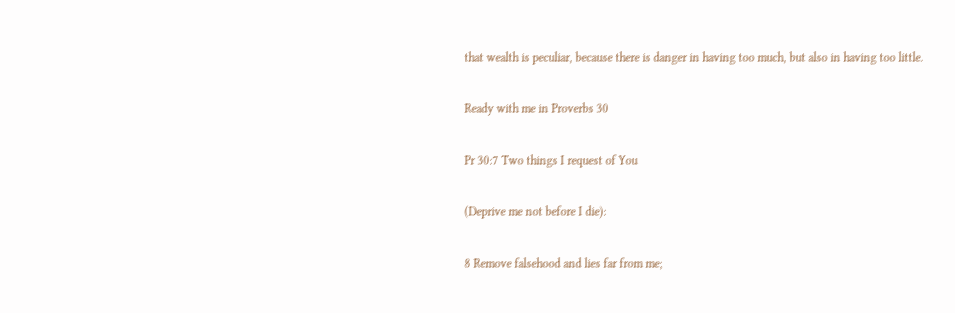that wealth is peculiar, because there is danger in having too much, but also in having too little.

Ready with me in Proverbs 30

Pr 30:7 Two things I request of You

(Deprive me not before I die):

8 Remove falsehood and lies far from me;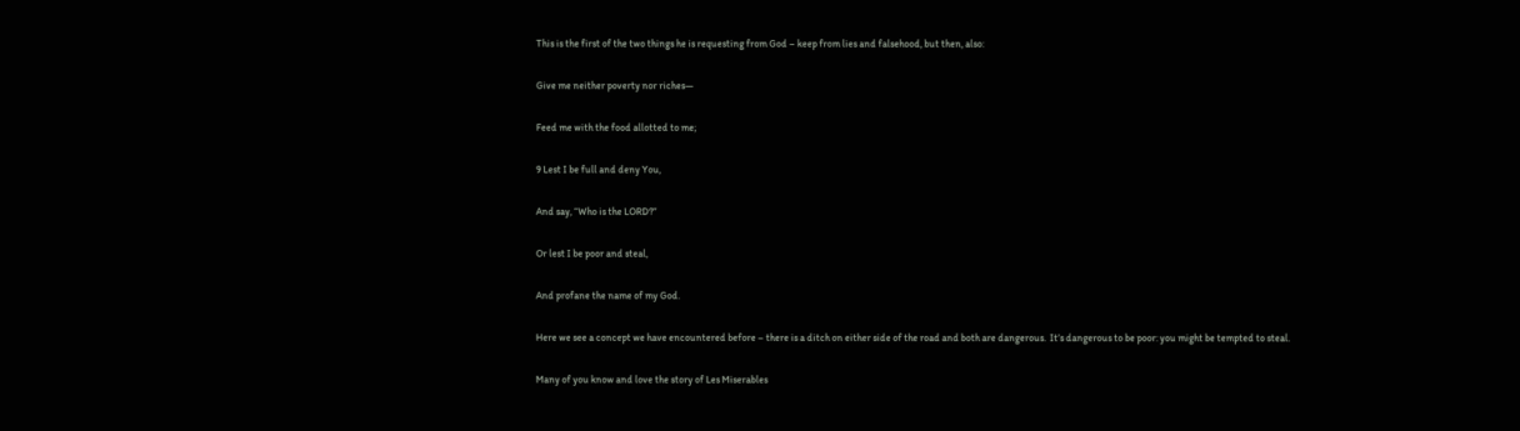This is the first of the two things he is requesting from God – keep from lies and falsehood, but then, also:

Give me neither poverty nor riches—

Feed me with the food allotted to me;

9 Lest I be full and deny You,

And say, “Who is the LORD?”

Or lest I be poor and steal,

And profane the name of my God.

Here we see a concept we have encountered before – there is a ditch on either side of the road and both are dangerous.  It’s dangerous to be poor: you might be tempted to steal.

Many of you know and love the story of Les Miserables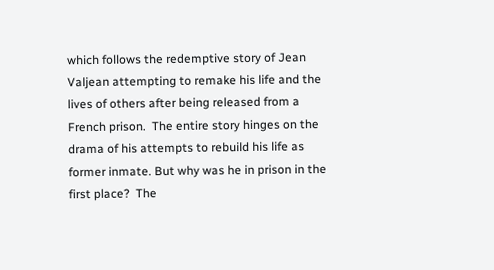which follows the redemptive story of Jean Valjean attempting to remake his life and the lives of others after being released from a French prison.  The entire story hinges on the drama of his attempts to rebuild his life as former inmate. But why was he in prison in the first place?  The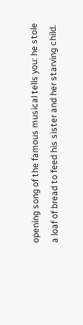opening song of the famous musical tells you: he stole a loaf of bread to feed his sister and her starving child.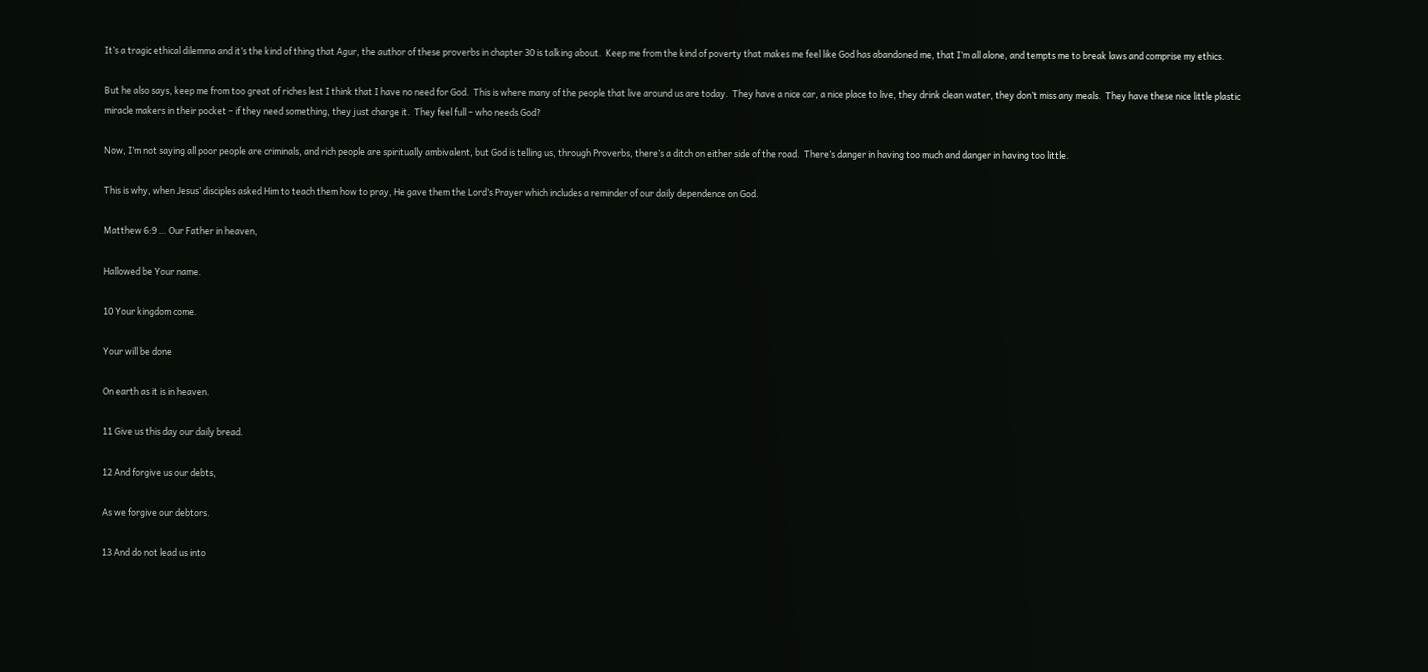It’s a tragic ethical dilemma and it’s the kind of thing that Agur, the author of these proverbs in chapter 30 is talking about.  Keep me from the kind of poverty that makes me feel like God has abandoned me, that I’m all alone, and tempts me to break laws and comprise my ethics.

But he also says, keep me from too great of riches lest I think that I have no need for God.  This is where many of the people that live around us are today.  They have a nice car, a nice place to live, they drink clean water, they don’t miss any meals.  They have these nice little plastic miracle makers in their pocket – if they need something, they just charge it.  They feel full – who needs God?

Now, I’m not saying all poor people are criminals, and rich people are spiritually ambivalent, but God is telling us, through Proverbs, there’s a ditch on either side of the road.  There’s danger in having too much and danger in having too little.

This is why, when Jesus’ disciples asked Him to teach them how to pray, He gave them the Lord’s Prayer which includes a reminder of our daily dependence on God.

Matthew 6:9 … Our Father in heaven,

Hallowed be Your name.

10 Your kingdom come.

Your will be done

On earth as it is in heaven.

11 Give us this day our daily bread.

12 And forgive us our debts,

As we forgive our debtors.

13 And do not lead us into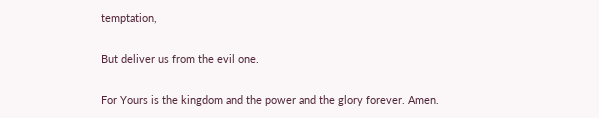temptation,

But deliver us from the evil one.

For Yours is the kingdom and the power and the glory forever. Amen.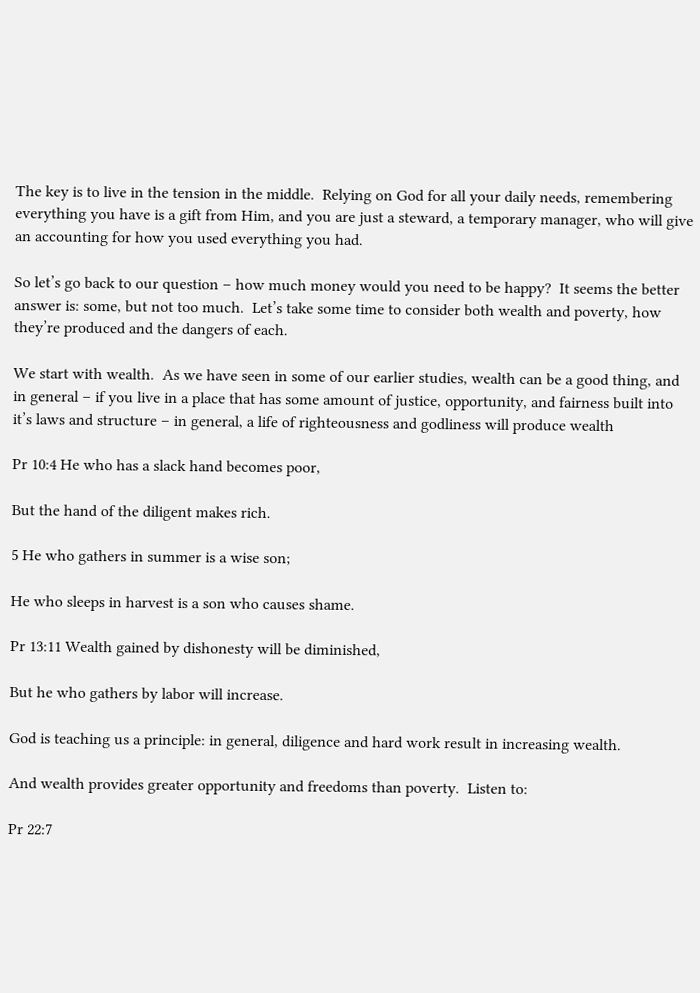The key is to live in the tension in the middle.  Relying on God for all your daily needs, remembering everything you have is a gift from Him, and you are just a steward, a temporary manager, who will give an accounting for how you used everything you had.

So let’s go back to our question – how much money would you need to be happy?  It seems the better answer is: some, but not too much.  Let’s take some time to consider both wealth and poverty, how they’re produced and the dangers of each.

We start with wealth.  As we have seen in some of our earlier studies, wealth can be a good thing, and in general – if you live in a place that has some amount of justice, opportunity, and fairness built into it’s laws and structure – in general, a life of righteousness and godliness will produce wealth

Pr 10:4 He who has a slack hand becomes poor,

But the hand of the diligent makes rich.

5 He who gathers in summer is a wise son;

He who sleeps in harvest is a son who causes shame.

Pr 13:11 Wealth gained by dishonesty will be diminished,

But he who gathers by labor will increase.

God is teaching us a principle: in general, diligence and hard work result in increasing wealth.

And wealth provides greater opportunity and freedoms than poverty.  Listen to:

Pr 22:7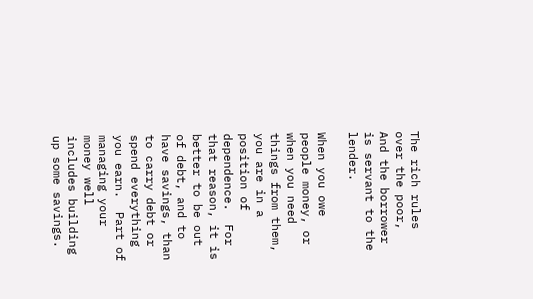The rich rules over the poor,
And the borrower is servant to the lender.

When you owe people money, or when you need things from them, you are in a position of dependence.  For that reason, it is better to be out of debt, and to have savings, than to carry debt or spend everything you earn.  Part of managing your money well includes building up some savings.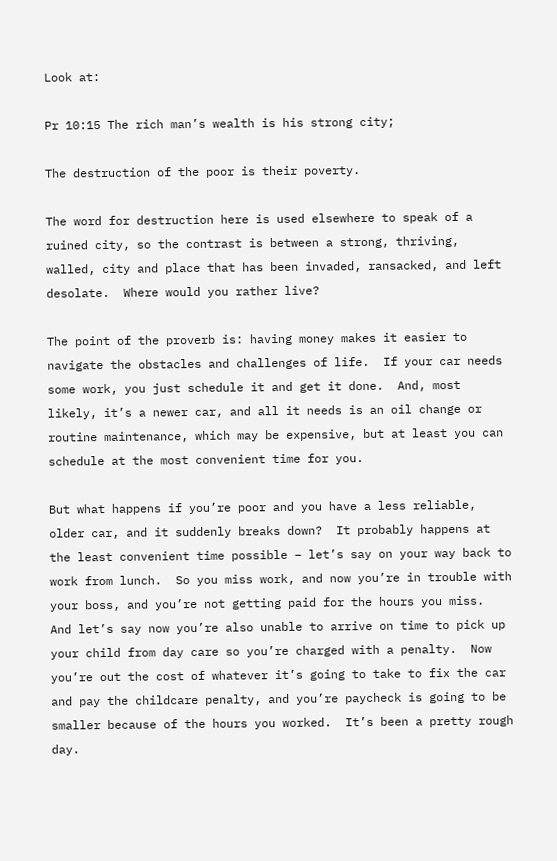Look at:

Pr 10:15 The rich man’s wealth is his strong city;

The destruction of the poor is their poverty.

The word for destruction here is used elsewhere to speak of a ruined city, so the contrast is between a strong, thriving, walled, city and place that has been invaded, ransacked, and left desolate.  Where would you rather live?

The point of the proverb is: having money makes it easier to navigate the obstacles and challenges of life.  If your car needs some work, you just schedule it and get it done.  And, most likely, it’s a newer car, and all it needs is an oil change or routine maintenance, which may be expensive, but at least you can schedule at the most convenient time for you.

But what happens if you’re poor and you have a less reliable, older car, and it suddenly breaks down?  It probably happens at the least convenient time possible – let’s say on your way back to work from lunch.  So you miss work, and now you’re in trouble with your boss, and you’re not getting paid for the hours you miss.  And let’s say now you’re also unable to arrive on time to pick up your child from day care so you’re charged with a penalty.  Now you’re out the cost of whatever it’s going to take to fix the car and pay the childcare penalty, and you’re paycheck is going to be smaller because of the hours you worked.  It’s been a pretty rough day.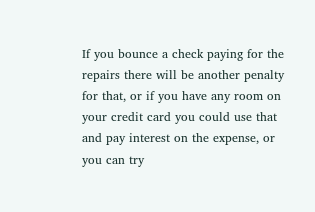If you bounce a check paying for the repairs there will be another penalty for that, or if you have any room on your credit card you could use that and pay interest on the expense, or you can try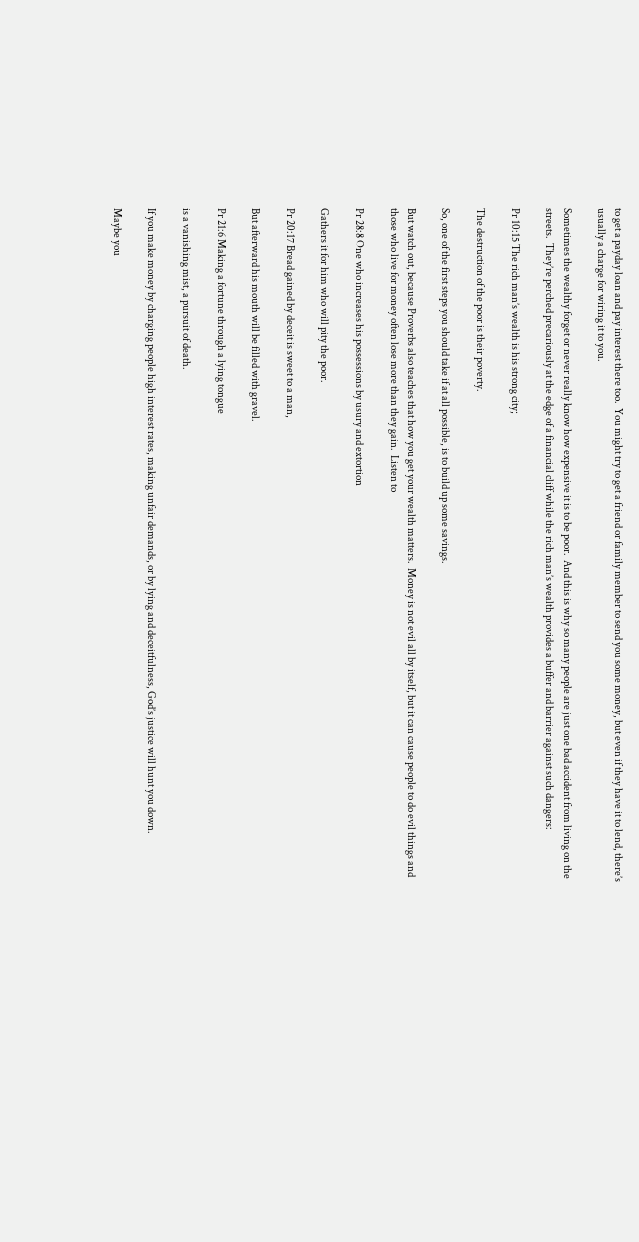to get a payday loan and pay interest there too.  You might try to get a friend or family member to send you some money, but even if they have it to lend, there’s usually a charge for wiring it to you.

Sometimes the wealthy forget or never really know how expensive it is to be poor.  And this is why so many people are just one bad accident from living on the streets.  They’re perched precariously at the edge of a financial cliff while the rich man’s wealth provides a buffer and barrier against such dangers:

Pr 10:15 The rich man’s wealth is his strong city;

The destruction of the poor is their poverty.

So, one of the first steps you should take if at all possible, is to build up some savings.

But watch out, because Proverbs also teaches that how you get your wealth matters.  Money is not evil all by itself, but it can cause people to do evil things and those who live for money often lose more than they gain.  Listen to

Pr 28:8 One who increases his possessions by usury and extortion

Gathers it for him who will pity the poor.

Pr 20:17 Bread gained by deceit is sweet to a man,

But afterward his mouth will be filled with gravel.

Pr 21:6 Making a fortune through a lying tongue

is a vanishing mist, a pursuit of death.

If you make money by charging people high interest rates, making unfair demands, or by lying and deceitfulness, God’s justice will hunt you down.

Maybe you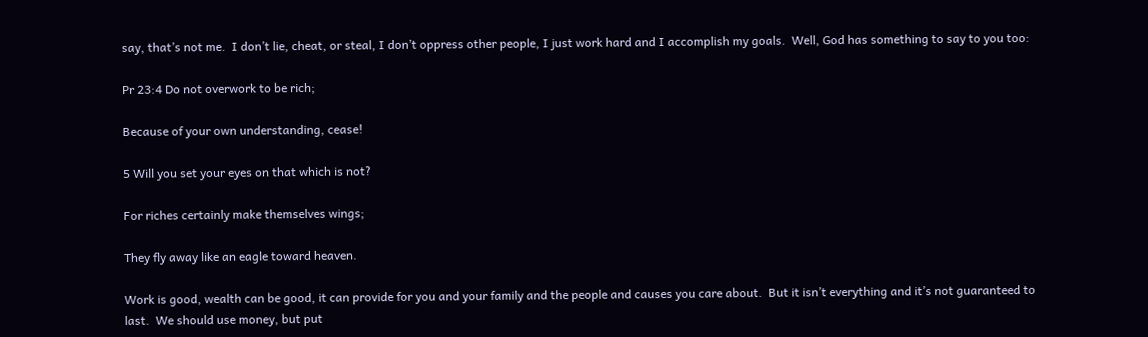say, that’s not me.  I don’t lie, cheat, or steal, I don’t oppress other people, I just work hard and I accomplish my goals.  Well, God has something to say to you too:

Pr 23:4 Do not overwork to be rich;

Because of your own understanding, cease!

5 Will you set your eyes on that which is not?

For riches certainly make themselves wings;

They fly away like an eagle toward heaven.

Work is good, wealth can be good, it can provide for you and your family and the people and causes you care about.  But it isn’t everything and it’s not guaranteed to last.  We should use money, but put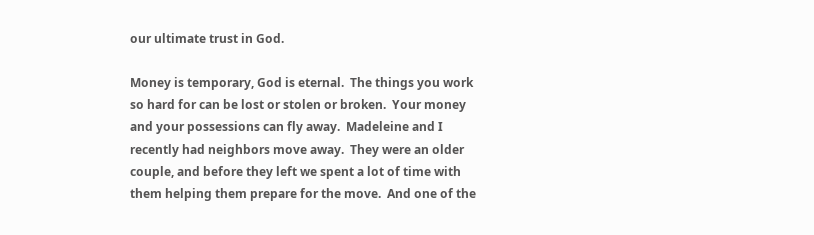our ultimate trust in God.

Money is temporary, God is eternal.  The things you work so hard for can be lost or stolen or broken.  Your money and your possessions can fly away.  Madeleine and I recently had neighbors move away.  They were an older couple, and before they left we spent a lot of time with them helping them prepare for the move.  And one of the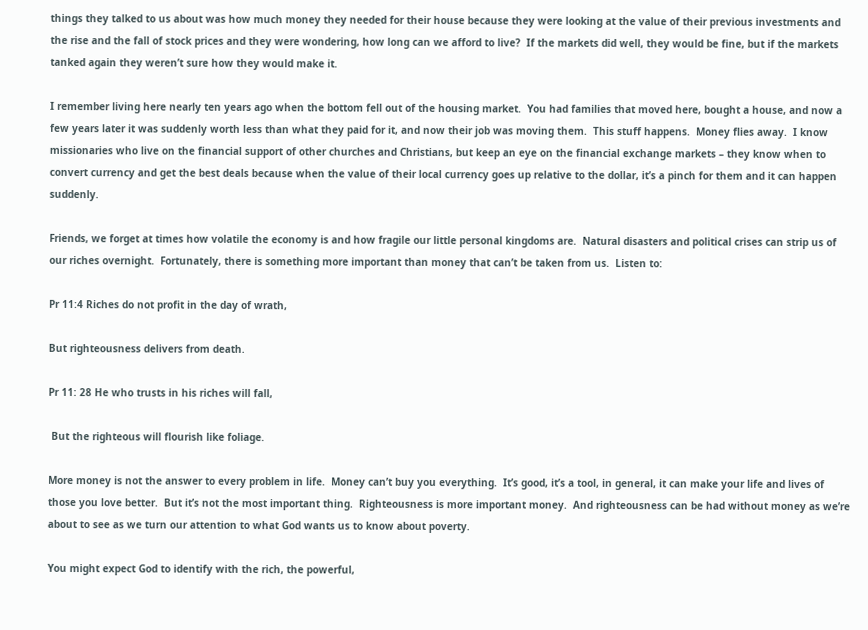things they talked to us about was how much money they needed for their house because they were looking at the value of their previous investments and the rise and the fall of stock prices and they were wondering, how long can we afford to live?  If the markets did well, they would be fine, but if the markets tanked again they weren’t sure how they would make it.

I remember living here nearly ten years ago when the bottom fell out of the housing market.  You had families that moved here, bought a house, and now a few years later it was suddenly worth less than what they paid for it, and now their job was moving them.  This stuff happens.  Money flies away.  I know missionaries who live on the financial support of other churches and Christians, but keep an eye on the financial exchange markets – they know when to convert currency and get the best deals because when the value of their local currency goes up relative to the dollar, it’s a pinch for them and it can happen suddenly.

Friends, we forget at times how volatile the economy is and how fragile our little personal kingdoms are.  Natural disasters and political crises can strip us of our riches overnight.  Fortunately, there is something more important than money that can’t be taken from us.  Listen to:

Pr 11:4 Riches do not profit in the day of wrath,

But righteousness delivers from death.

Pr 11: 28 He who trusts in his riches will fall,

 But the righteous will flourish like foliage.

More money is not the answer to every problem in life.  Money can’t buy you everything.  It’s good, it’s a tool, in general, it can make your life and lives of those you love better.  But it’s not the most important thing.  Righteousness is more important money.  And righteousness can be had without money as we’re about to see as we turn our attention to what God wants us to know about poverty.

You might expect God to identify with the rich, the powerful,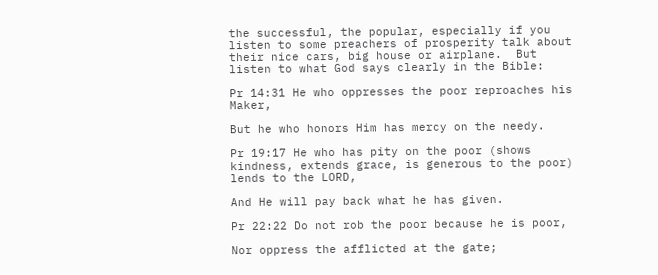the successful, the popular, especially if you listen to some preachers of prosperity talk about their nice cars, big house or airplane.  But listen to what God says clearly in the Bible:

Pr 14:31 He who oppresses the poor reproaches his Maker,

But he who honors Him has mercy on the needy.

Pr 19:17 He who has pity on the poor (shows kindness, extends grace, is generous to the poor) lends to the LORD,

And He will pay back what he has given.

Pr 22:22 Do not rob the poor because he is poor,

Nor oppress the afflicted at the gate;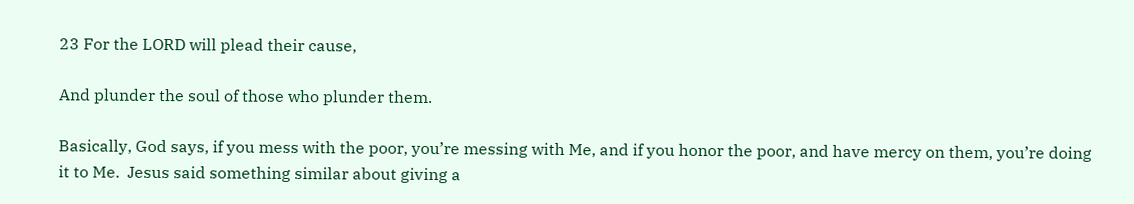23 For the LORD will plead their cause,

And plunder the soul of those who plunder them.

Basically, God says, if you mess with the poor, you’re messing with Me, and if you honor the poor, and have mercy on them, you’re doing it to Me.  Jesus said something similar about giving a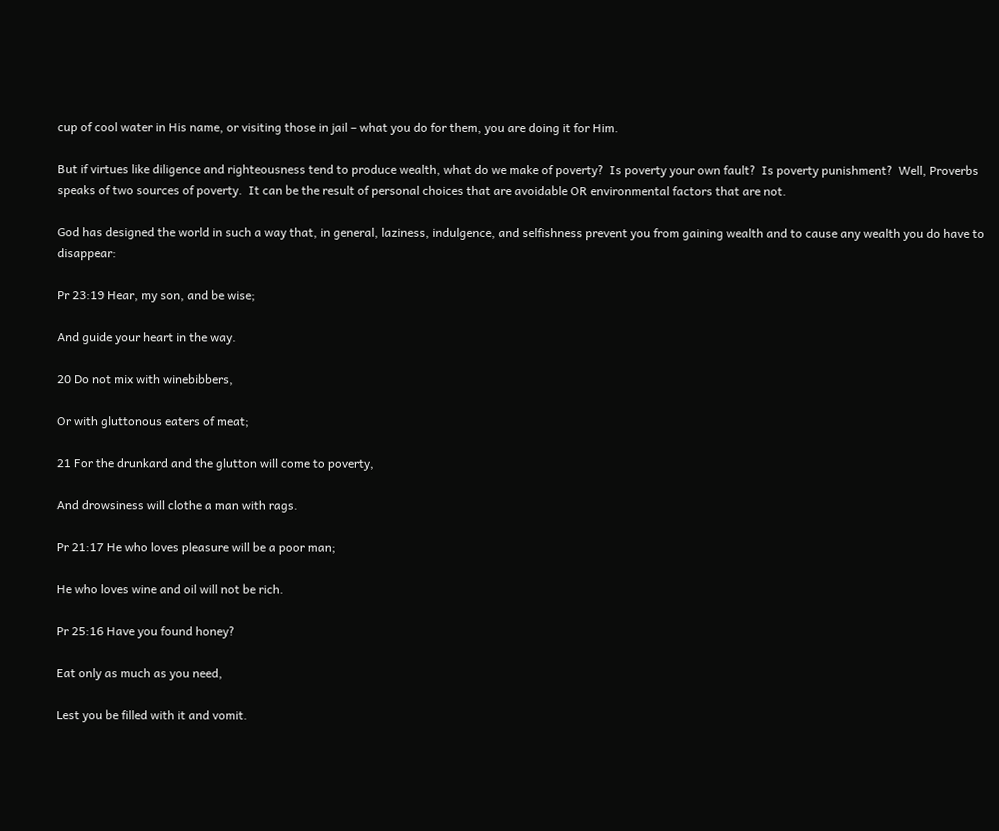cup of cool water in His name, or visiting those in jail – what you do for them, you are doing it for Him.

But if virtues like diligence and righteousness tend to produce wealth, what do we make of poverty?  Is poverty your own fault?  Is poverty punishment?  Well, Proverbs speaks of two sources of poverty.  It can be the result of personal choices that are avoidable OR environmental factors that are not.

God has designed the world in such a way that, in general, laziness, indulgence, and selfishness prevent you from gaining wealth and to cause any wealth you do have to disappear:

Pr 23:19 Hear, my son, and be wise;

And guide your heart in the way.

20 Do not mix with winebibbers,

Or with gluttonous eaters of meat;

21 For the drunkard and the glutton will come to poverty,

And drowsiness will clothe a man with rags.

Pr 21:17 He who loves pleasure will be a poor man;

He who loves wine and oil will not be rich.

Pr 25:16 Have you found honey?

Eat only as much as you need,

Lest you be filled with it and vomit.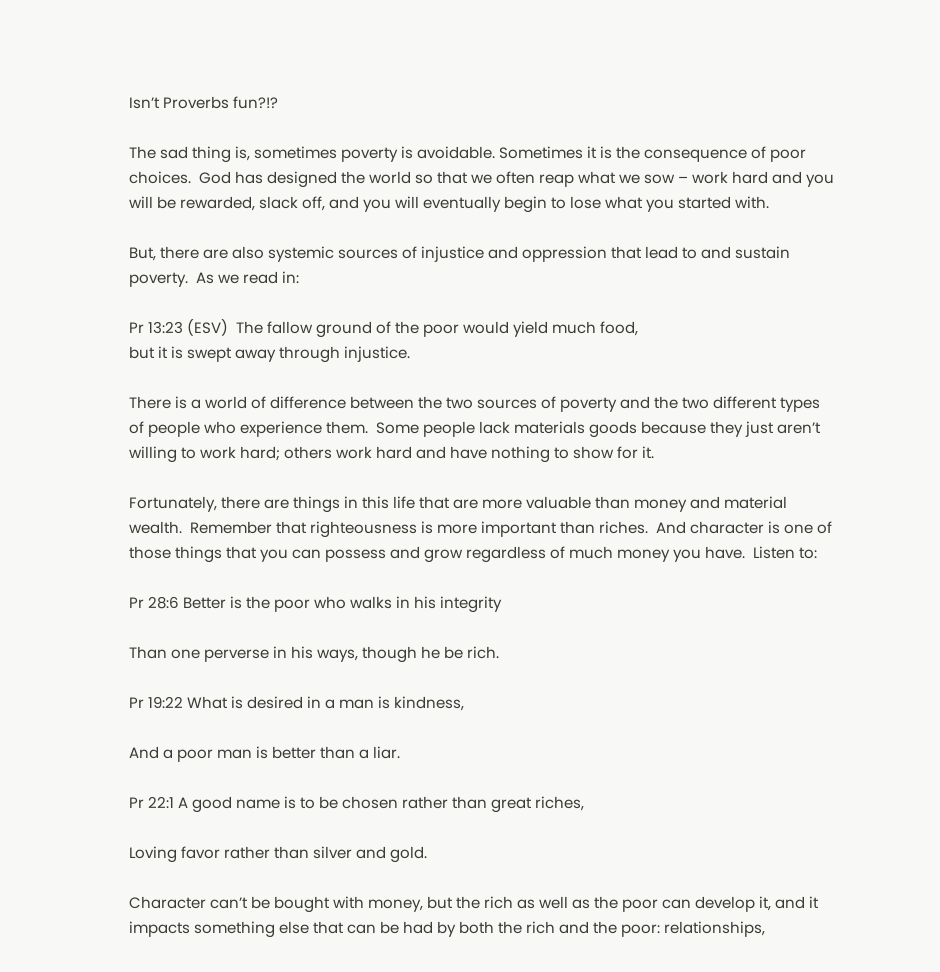Isn’t Proverbs fun?!?

The sad thing is, sometimes poverty is avoidable. Sometimes it is the consequence of poor choices.  God has designed the world so that we often reap what we sow – work hard and you will be rewarded, slack off, and you will eventually begin to lose what you started with.

But, there are also systemic sources of injustice and oppression that lead to and sustain poverty.  As we read in:

Pr 13:23 (ESV)  The fallow ground of the poor would yield much food,
but it is swept away through injustice.

There is a world of difference between the two sources of poverty and the two different types of people who experience them.  Some people lack materials goods because they just aren’t willing to work hard; others work hard and have nothing to show for it.

Fortunately, there are things in this life that are more valuable than money and material wealth.  Remember that righteousness is more important than riches.  And character is one of those things that you can possess and grow regardless of much money you have.  Listen to:

Pr 28:6 Better is the poor who walks in his integrity

Than one perverse in his ways, though he be rich.

Pr 19:22 What is desired in a man is kindness,

And a poor man is better than a liar.

Pr 22:1 A good name is to be chosen rather than great riches,

Loving favor rather than silver and gold.

Character can’t be bought with money, but the rich as well as the poor can develop it, and it impacts something else that can be had by both the rich and the poor: relationships,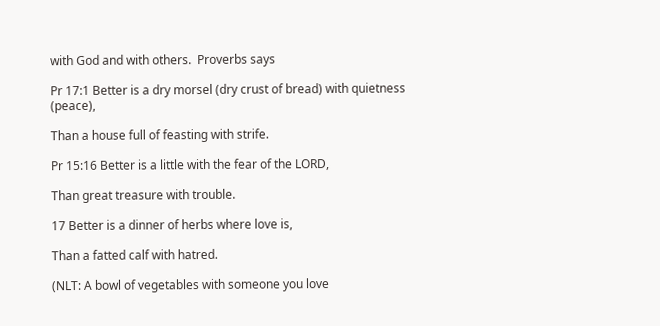with God and with others.  Proverbs says

Pr 17:1 Better is a dry morsel (dry crust of bread) with quietness (peace),

Than a house full of feasting with strife.

Pr 15:16 Better is a little with the fear of the LORD,

Than great treasure with trouble.

17 Better is a dinner of herbs where love is,

Than a fatted calf with hatred.

(NLT: A bowl of vegetables with someone you love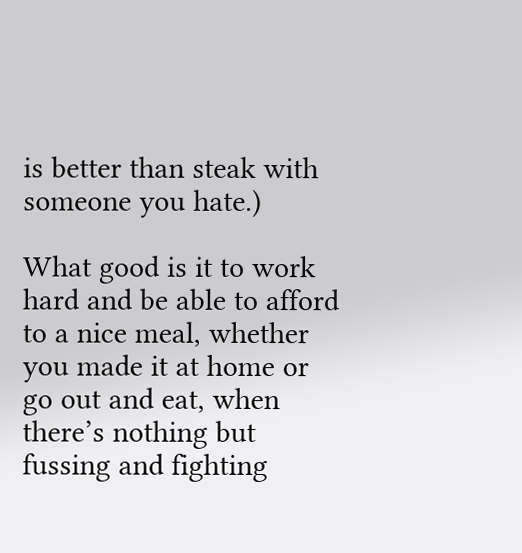is better than steak with someone you hate.)

What good is it to work hard and be able to afford to a nice meal, whether you made it at home or go out and eat, when there’s nothing but fussing and fighting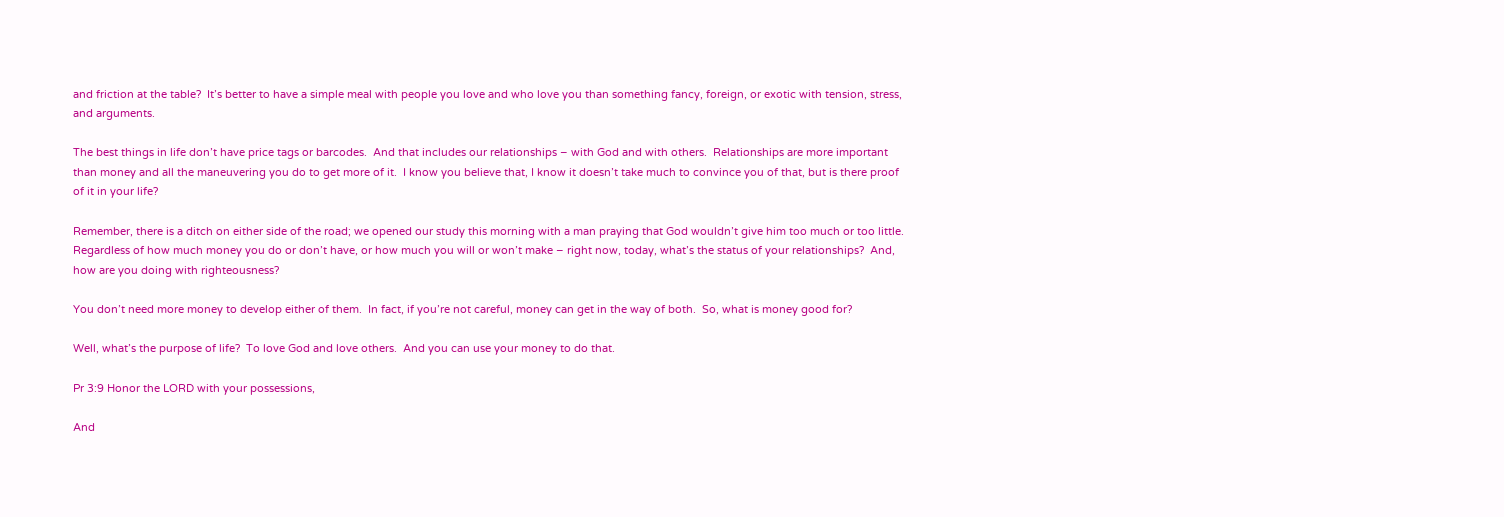and friction at the table?  It’s better to have a simple meal with people you love and who love you than something fancy, foreign, or exotic with tension, stress, and arguments.

The best things in life don’t have price tags or barcodes.  And that includes our relationships – with God and with others.  Relationships are more important than money and all the maneuvering you do to get more of it.  I know you believe that, I know it doesn’t take much to convince you of that, but is there proof of it in your life?

Remember, there is a ditch on either side of the road; we opened our study this morning with a man praying that God wouldn’t give him too much or too little.  Regardless of how much money you do or don’t have, or how much you will or won’t make – right now, today, what’s the status of your relationships?  And, how are you doing with righteousness?

You don’t need more money to develop either of them.  In fact, if you’re not careful, money can get in the way of both.  So, what is money good for?

Well, what’s the purpose of life?  To love God and love others.  And you can use your money to do that.

Pr 3:9 Honor the LORD with your possessions,

And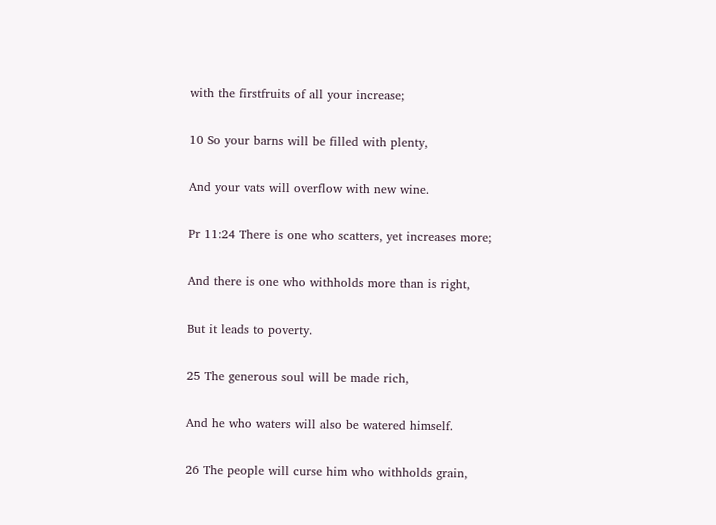with the firstfruits of all your increase;

10 So your barns will be filled with plenty,

And your vats will overflow with new wine.

Pr 11:24 There is one who scatters, yet increases more;

And there is one who withholds more than is right,

But it leads to poverty.

25 The generous soul will be made rich,

And he who waters will also be watered himself.

26 The people will curse him who withholds grain,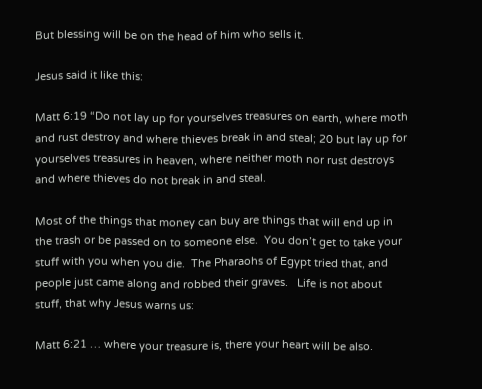But blessing will be on the head of him who sells it.

Jesus said it like this:

Matt 6:19 “Do not lay up for yourselves treasures on earth, where moth and rust destroy and where thieves break in and steal; 20 but lay up for yourselves treasures in heaven, where neither moth nor rust destroys and where thieves do not break in and steal.

Most of the things that money can buy are things that will end up in the trash or be passed on to someone else.  You don’t get to take your stuff with you when you die.  The Pharaohs of Egypt tried that, and people just came along and robbed their graves.   Life is not about stuff, that why Jesus warns us:

Matt 6:21 … where your treasure is, there your heart will be also.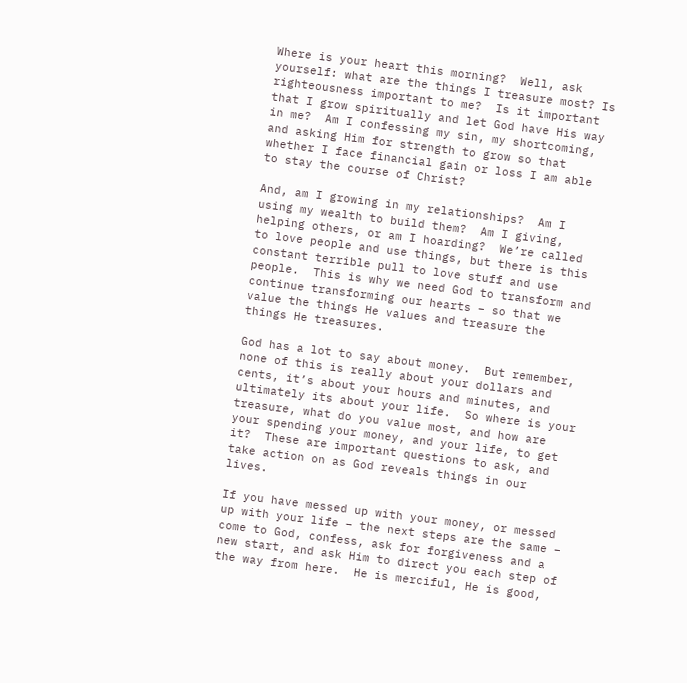Where is your heart this morning?  Well, ask yourself: what are the things I treasure most? Is righteousness important to me?  Is it important that I grow spiritually and let God have His way in me?  Am I confessing my sin, my shortcoming, and asking Him for strength to grow so that whether I face financial gain or loss I am able to stay the course of Christ?

And, am I growing in my relationships?  Am I using my wealth to build them?  Am I giving, helping others, or am I hoarding?  We’re called to love people and use things, but there is this constant terrible pull to love stuff and use people.  This is why we need God to transform and continue transforming our hearts – so that we value the things He values and treasure the things He treasures.

God has a lot to say about money.  But remember, none of this is really about your dollars and cents, it’s about your hours and minutes, and ultimately its about your life.  So where is your treasure, what do you value most, and how are your spending your money, and your life, to get it?  These are important questions to ask, and take action on as God reveals things in our lives.

If you have messed up with your money, or messed up with your life – the next steps are the same – come to God, confess, ask for forgiveness and a new start, and ask Him to direct you each step of the way from here.  He is merciful, He is good,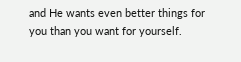and He wants even better things for you than you want for yourself.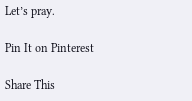Let’s pray.

Pin It on Pinterest

Share This